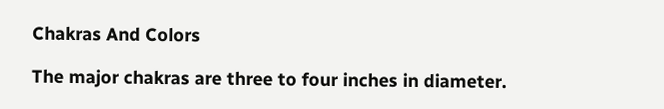Chakras And Colors

The major chakras are three to four inches in diameter.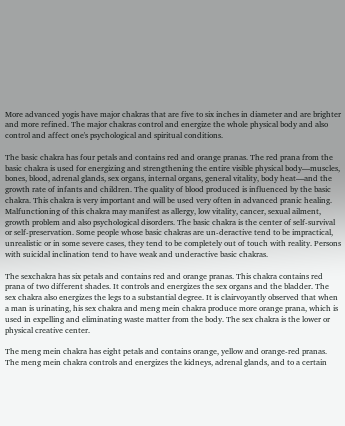More advanced yogis have major chakras that are five to six inches in diameter and are brighter and more refined. The major chakras control and energize the whole physical body and also control and affect one's psychological and spiritual conditions.

The basic chakra has four petals and contains red and orange pranas. The red prana from the basic chakra is used for energizing and strengthening the entire visible physical body—muscles, bones, blood, adrenal glands, sex organs, internal organs, general vitality, body heat—and the growth rate of infants and children. The quality of blood produced is influenced by the basic chakra. This chakra is very important and will be used very often in advanced pranic healing. Malfunctioning of this chakra may manifest as allergy, low vitality, cancer, sexual ailment, growth problem and also psychological disorders. The basic chakra is the center of self-survival or self-preservation. Some people whose basic chakras are un-deractive tend to be impractical, unrealistic or in some severe cases, they tend to be completely out of touch with reality. Persons with suicidal inclination tend to have weak and underactive basic chakras.

The sexchakra has six petals and contains red and orange pranas. This chakra contains red prana of two different shades. It controls and energizes the sex organs and the bladder. The sex chakra also energizes the legs to a substantial degree. It is clairvoyantly observed that when a man is urinating, his sex chakra and meng mein chakra produce more orange prana, which is used in expelling and eliminating waste matter from the body. The sex chakra is the lower or physical creative center.

The meng mein chakra has eight petals and contains orange, yellow and orange-red pranas. The meng mein chakra controls and energizes the kidneys, adrenal glands, and to a certain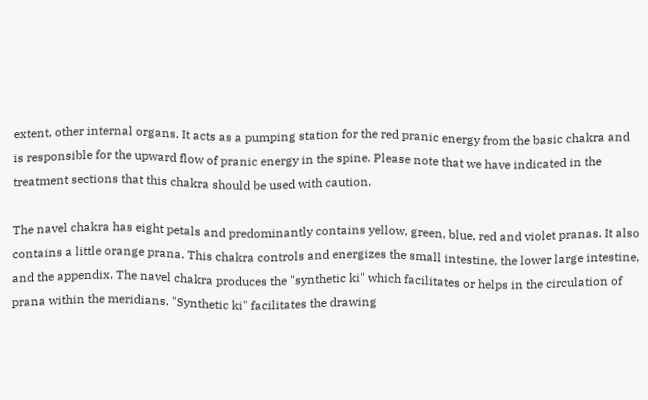extent, other internal organs. It acts as a pumping station for the red pranic energy from the basic chakra and is responsible for the upward flow of pranic energy in the spine. Please note that we have indicated in the treatment sections that this chakra should be used with caution.

The navel chakra has eight petals and predominantly contains yellow, green, blue, red and violet pranas. It also contains a little orange prana. This chakra controls and energizes the small intestine, the lower large intestine, and the appendix. The navel chakra produces the "synthetic ki" which facilitates or helps in the circulation of prana within the meridians. "Synthetic ki" facilitates the drawing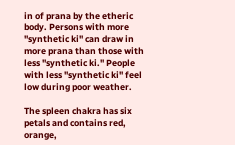in of prana by the etheric body. Persons with more "synthetic ki" can draw in more prana than those with less "synthetic ki." People with less "synthetic ki" feel low during poor weather.

The spleen chakra has six petals and contains red, orange,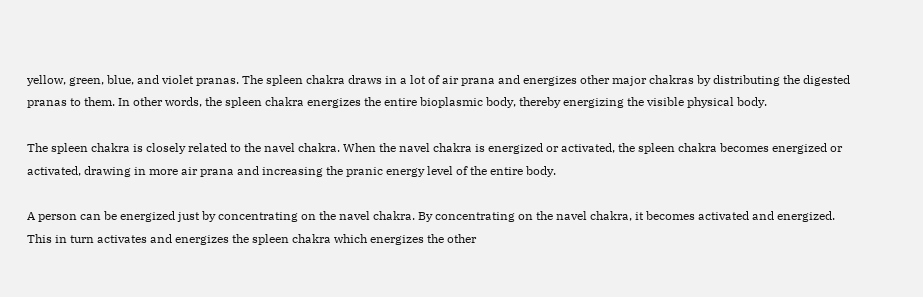yellow, green, blue, and violet pranas. The spleen chakra draws in a lot of air prana and energizes other major chakras by distributing the digested pranas to them. In other words, the spleen chakra energizes the entire bioplasmic body, thereby energizing the visible physical body.

The spleen chakra is closely related to the navel chakra. When the navel chakra is energized or activated, the spleen chakra becomes energized or activated, drawing in more air prana and increasing the pranic energy level of the entire body.

A person can be energized just by concentrating on the navel chakra. By concentrating on the navel chakra, it becomes activated and energized. This in turn activates and energizes the spleen chakra which energizes the other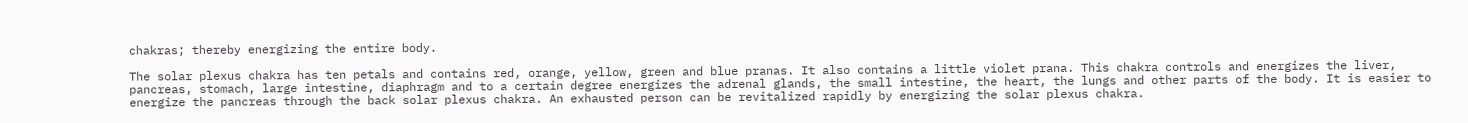chakras; thereby energizing the entire body.

The solar plexus chakra has ten petals and contains red, orange, yellow, green and blue pranas. It also contains a little violet prana. This chakra controls and energizes the liver, pancreas, stomach, large intestine, diaphragm and to a certain degree energizes the adrenal glands, the small intestine, the heart, the lungs and other parts of the body. It is easier to energize the pancreas through the back solar plexus chakra. An exhausted person can be revitalized rapidly by energizing the solar plexus chakra.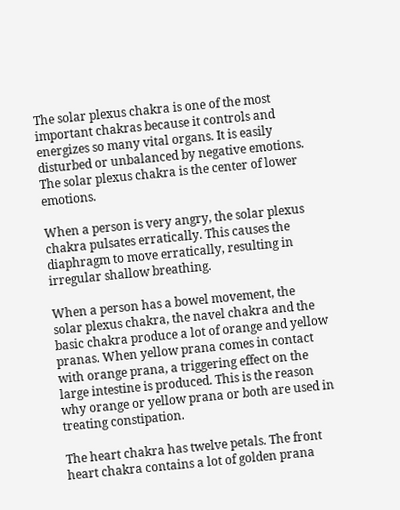The solar plexus chakra is one of the most important chakras because it controls and energizes so many vital organs. It is easily disturbed or unbalanced by negative emotions. The solar plexus chakra is the center of lower emotions.

When a person is very angry, the solar plexus chakra pulsates erratically. This causes the diaphragm to move erratically, resulting in irregular shallow breathing.

When a person has a bowel movement, the solar plexus chakra, the navel chakra and the basic chakra produce a lot of orange and yellow pranas. When yellow prana comes in contact with orange prana, a triggering effect on the large intestine is produced. This is the reason why orange or yellow prana or both are used in treating constipation.

The heart chakra has twelve petals. The front heart chakra contains a lot of golden prana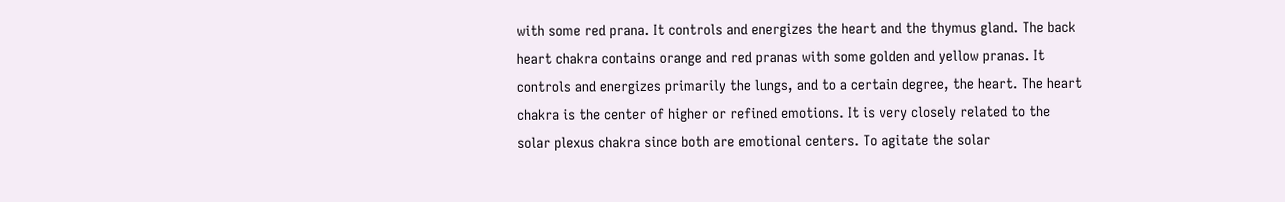with some red prana. It controls and energizes the heart and the thymus gland. The back heart chakra contains orange and red pranas with some golden and yellow pranas. It controls and energizes primarily the lungs, and to a certain degree, the heart. The heart chakra is the center of higher or refined emotions. It is very closely related to the solar plexus chakra since both are emotional centers. To agitate the solar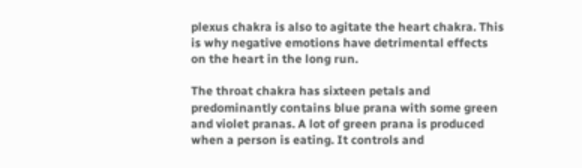plexus chakra is also to agitate the heart chakra. This is why negative emotions have detrimental effects on the heart in the long run.

The throat chakra has sixteen petals and predominantly contains blue prana with some green and violet pranas. A lot of green prana is produced when a person is eating. It controls and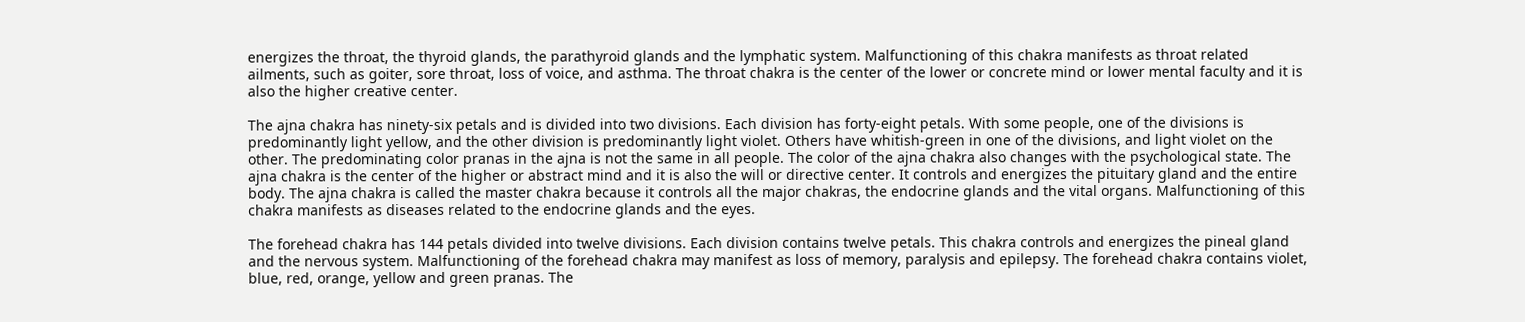energizes the throat, the thyroid glands, the parathyroid glands and the lymphatic system. Malfunctioning of this chakra manifests as throat related ailments, such as goiter, sore throat, loss of voice, and asthma. The throat chakra is the center of the lower or concrete mind or lower mental faculty and it is also the higher creative center.

The ajna chakra has ninety-six petals and is divided into two divisions. Each division has forty-eight petals. With some people, one of the divisions is predominantly light yellow, and the other division is predominantly light violet. Others have whitish-green in one of the divisions, and light violet on the other. The predominating color pranas in the ajna is not the same in all people. The color of the ajna chakra also changes with the psychological state. The ajna chakra is the center of the higher or abstract mind and it is also the will or directive center. It controls and energizes the pituitary gland and the entire body. The ajna chakra is called the master chakra because it controls all the major chakras, the endocrine glands and the vital organs. Malfunctioning of this chakra manifests as diseases related to the endocrine glands and the eyes.

The forehead chakra has 144 petals divided into twelve divisions. Each division contains twelve petals. This chakra controls and energizes the pineal gland and the nervous system. Malfunctioning of the forehead chakra may manifest as loss of memory, paralysis and epilepsy. The forehead chakra contains violet, blue, red, orange, yellow and green pranas. The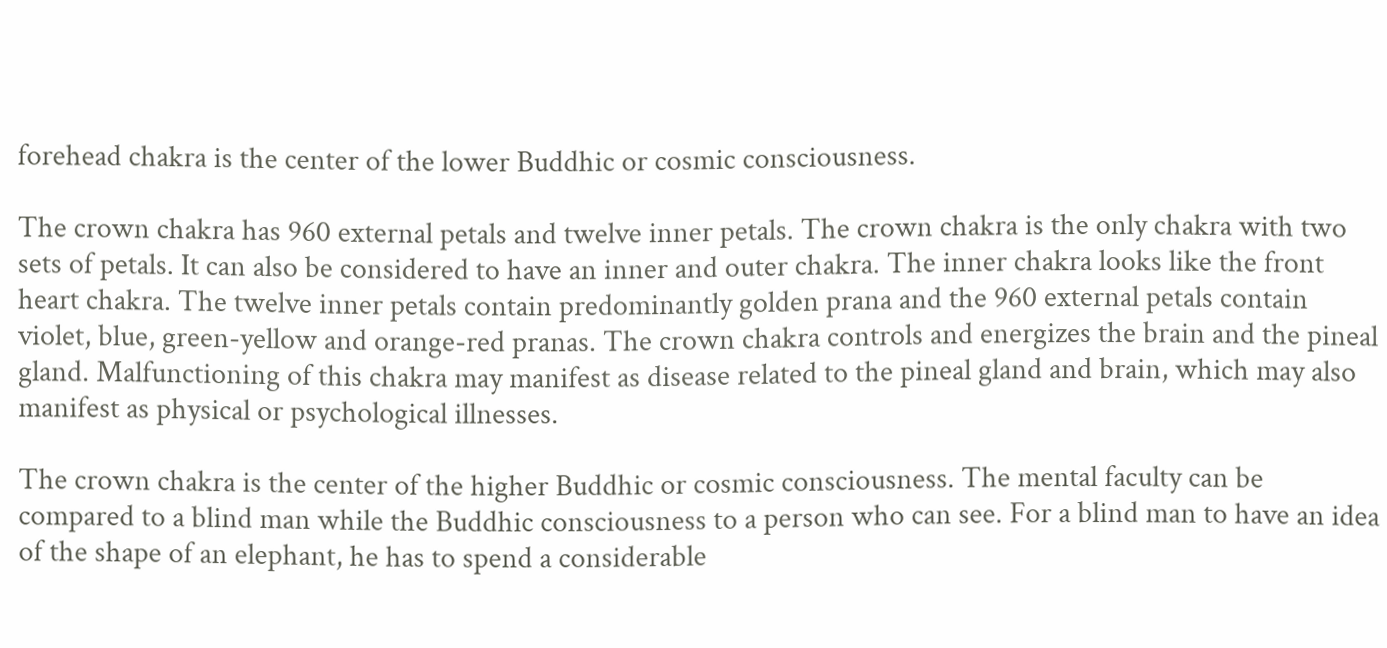forehead chakra is the center of the lower Buddhic or cosmic consciousness.

The crown chakra has 960 external petals and twelve inner petals. The crown chakra is the only chakra with two sets of petals. It can also be considered to have an inner and outer chakra. The inner chakra looks like the front heart chakra. The twelve inner petals contain predominantly golden prana and the 960 external petals contain violet, blue, green-yellow and orange-red pranas. The crown chakra controls and energizes the brain and the pineal gland. Malfunctioning of this chakra may manifest as disease related to the pineal gland and brain, which may also manifest as physical or psychological illnesses.

The crown chakra is the center of the higher Buddhic or cosmic consciousness. The mental faculty can be compared to a blind man while the Buddhic consciousness to a person who can see. For a blind man to have an idea of the shape of an elephant, he has to spend a considerable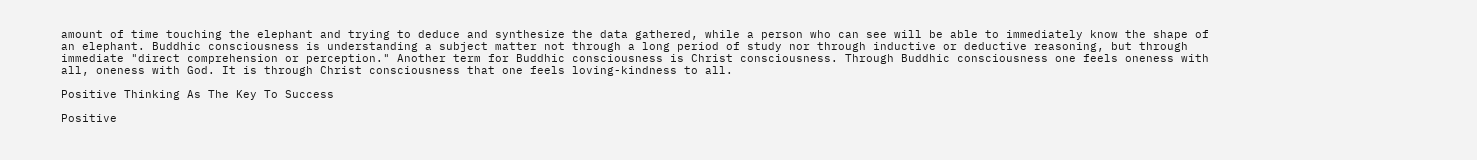amount of time touching the elephant and trying to deduce and synthesize the data gathered, while a person who can see will be able to immediately know the shape of an elephant. Buddhic consciousness is understanding a subject matter not through a long period of study nor through inductive or deductive reasoning, but through immediate "direct comprehension or perception." Another term for Buddhic consciousness is Christ consciousness. Through Buddhic consciousness one feels oneness with all, oneness with God. It is through Christ consciousness that one feels loving-kindness to all.

Positive Thinking As The Key To Success

Positive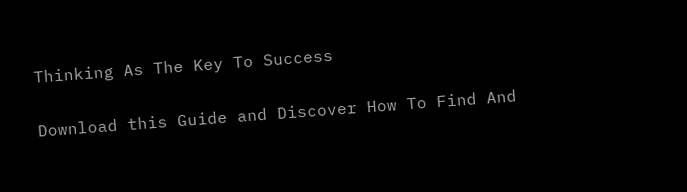Thinking As The Key To Success

Download this Guide and Discover How To Find And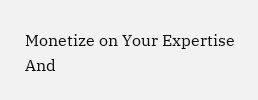Monetize on Your Expertise And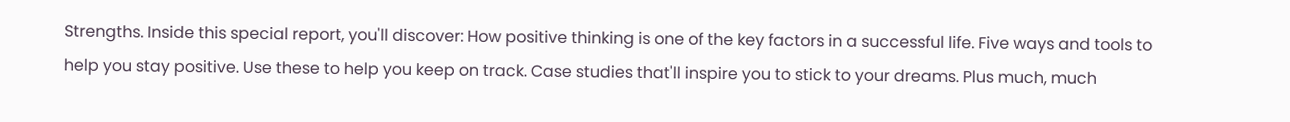Strengths. Inside this special report, you'll discover: How positive thinking is one of the key factors in a successful life. Five ways and tools to help you stay positive. Use these to help you keep on track. Case studies that'll inspire you to stick to your dreams. Plus much, much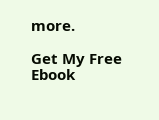more.

Get My Free Ebook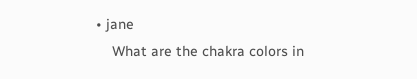• jane
    What are the chakra colors in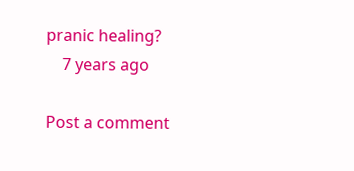pranic healing?
    7 years ago

Post a comment